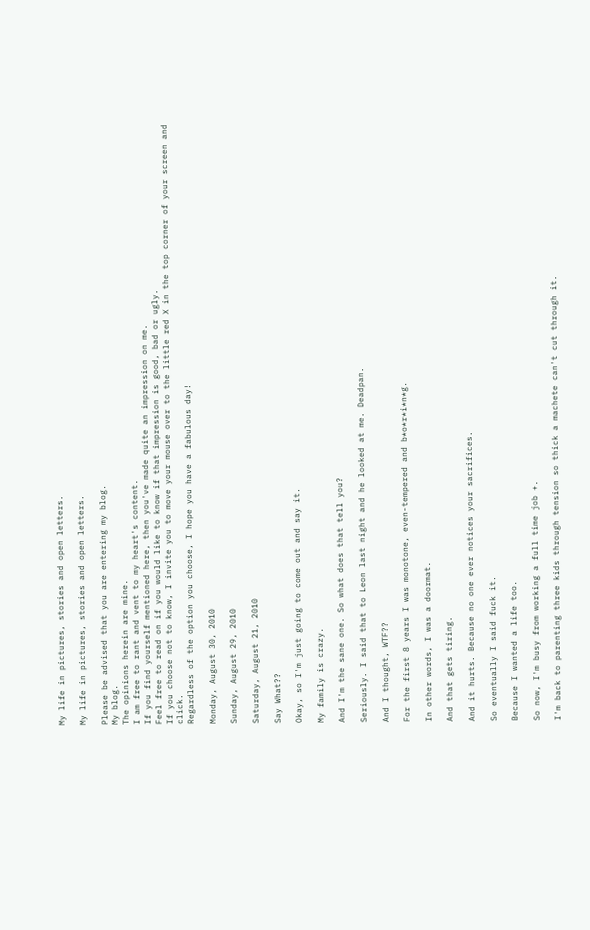My life in pictures, stories and open letters.

My life in pictures, stories and open letters.

Please be advised that you are entering my blog.
My blog.
The opinions herein are mine.
I am free to rant and vent to my heart's content.
If you find yourself mentioned here, then you've made quite an impression on me.
Feel free to read on if you would like to know if that impression is good, bad or ugly.
If you choose not to know, I invite you to move your mouse over to the little red X in the top corner of your screen and click.
Regardless of the option you choose, I hope you have a fabulous day!

Monday, August 30, 2010

Sunday, August 29, 2010

Saturday, August 21, 2010

Say What??

Okay, so I'm just going to come out and say it.

My family is crazy.

And I'm the sane one. So what does that tell you?

Seriously. I said that to Leon last night and he looked at me. Deadpan.

And I thought, WTF??

For the first 8 years I was monotone, even-tempered and b*o*r*i*n*g.

In other words, I was a doormat.

And that gets tiring.

And it hurts. Because no one ever notices your sacrifices.

So eventually I said fuck it.

Because I wanted a life too.

So now, I'm busy from working a full time job +.

I'm back to parenting three kids through tension so thick a machete can't cut through it.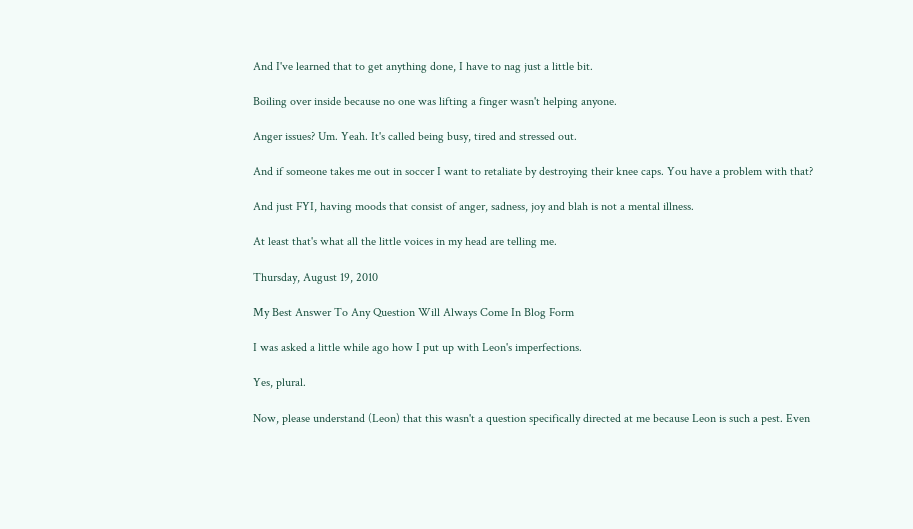And I've learned that to get anything done, I have to nag just a little bit.

Boiling over inside because no one was lifting a finger wasn't helping anyone.

Anger issues? Um. Yeah. It's called being busy, tired and stressed out.

And if someone takes me out in soccer I want to retaliate by destroying their knee caps. You have a problem with that?

And just FYI, having moods that consist of anger, sadness, joy and blah is not a mental illness.

At least that's what all the little voices in my head are telling me.

Thursday, August 19, 2010

My Best Answer To Any Question Will Always Come In Blog Form

I was asked a little while ago how I put up with Leon's imperfections.

Yes, plural.

Now, please understand (Leon) that this wasn't a question specifically directed at me because Leon is such a pest. Even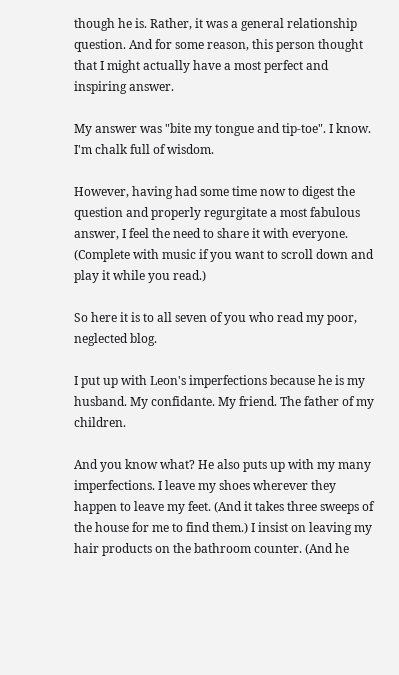though he is. Rather, it was a general relationship question. And for some reason, this person thought that I might actually have a most perfect and inspiring answer.

My answer was "bite my tongue and tip-toe". I know. I'm chalk full of wisdom.

However, having had some time now to digest the question and properly regurgitate a most fabulous answer, I feel the need to share it with everyone. (Complete with music if you want to scroll down and play it while you read.)

So here it is to all seven of you who read my poor, neglected blog.

I put up with Leon's imperfections because he is my husband. My confidante. My friend. The father of my children.

And you know what? He also puts up with my many imperfections. I leave my shoes wherever they happen to leave my feet. (And it takes three sweeps of the house for me to find them.) I insist on leaving my hair products on the bathroom counter. (And he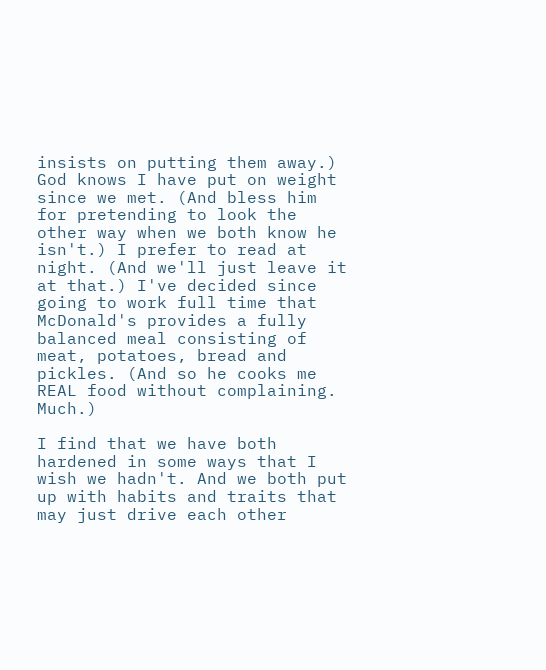insists on putting them away.) God knows I have put on weight since we met. (And bless him for pretending to look the other way when we both know he isn't.) I prefer to read at night. (And we'll just leave it at that.) I've decided since going to work full time that McDonald's provides a fully balanced meal consisting of meat, potatoes, bread and pickles. (And so he cooks me REAL food without complaining. Much.)

I find that we have both hardened in some ways that I wish we hadn't. And we both put up with habits and traits that may just drive each other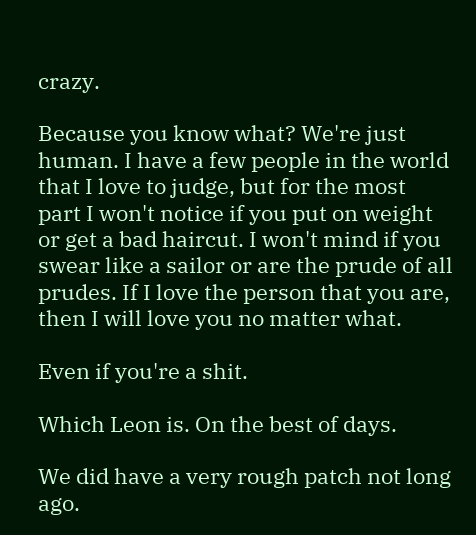crazy.

Because you know what? We're just human. I have a few people in the world that I love to judge, but for the most part I won't notice if you put on weight or get a bad haircut. I won't mind if you swear like a sailor or are the prude of all prudes. If I love the person that you are, then I will love you no matter what.

Even if you're a shit.

Which Leon is. On the best of days.

We did have a very rough patch not long ago.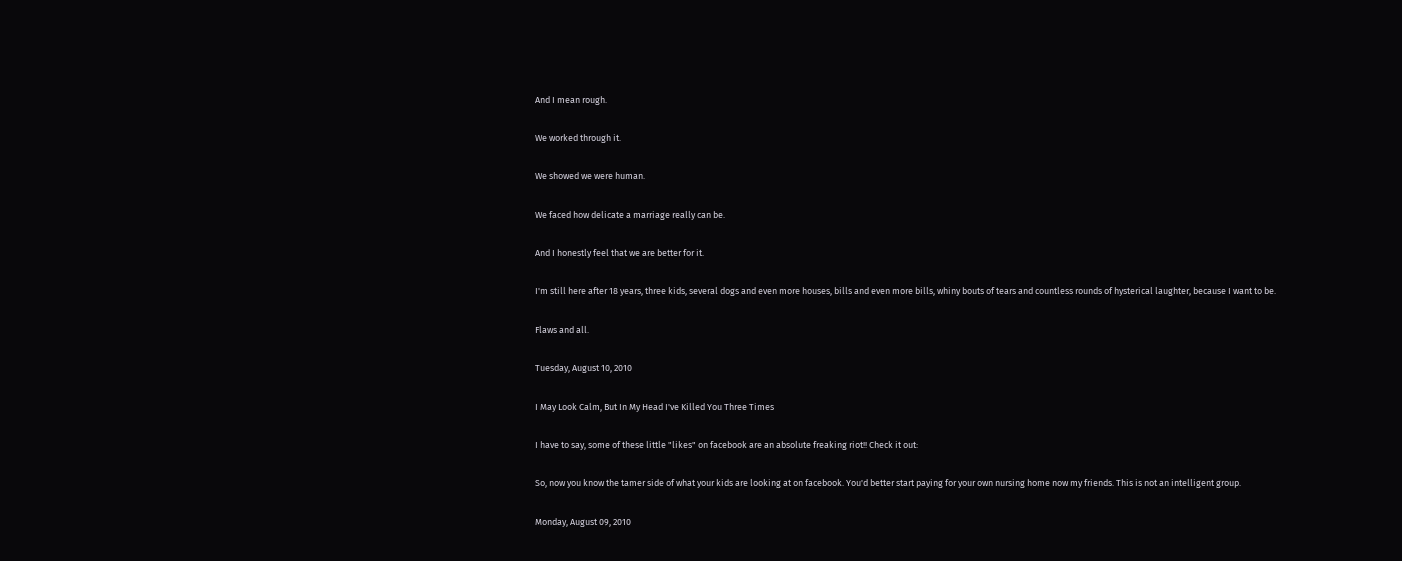And I mean rough.

We worked through it.

We showed we were human.

We faced how delicate a marriage really can be.

And I honestly feel that we are better for it.

I'm still here after 18 years, three kids, several dogs and even more houses, bills and even more bills, whiny bouts of tears and countless rounds of hysterical laughter, because I want to be.

Flaws and all.

Tuesday, August 10, 2010

I May Look Calm, But In My Head I've Killed You Three Times

I have to say, some of these little "likes" on facebook are an absolute freaking riot!! Check it out:

So, now you know the tamer side of what your kids are looking at on facebook. You'd better start paying for your own nursing home now my friends. This is not an intelligent group.

Monday, August 09, 2010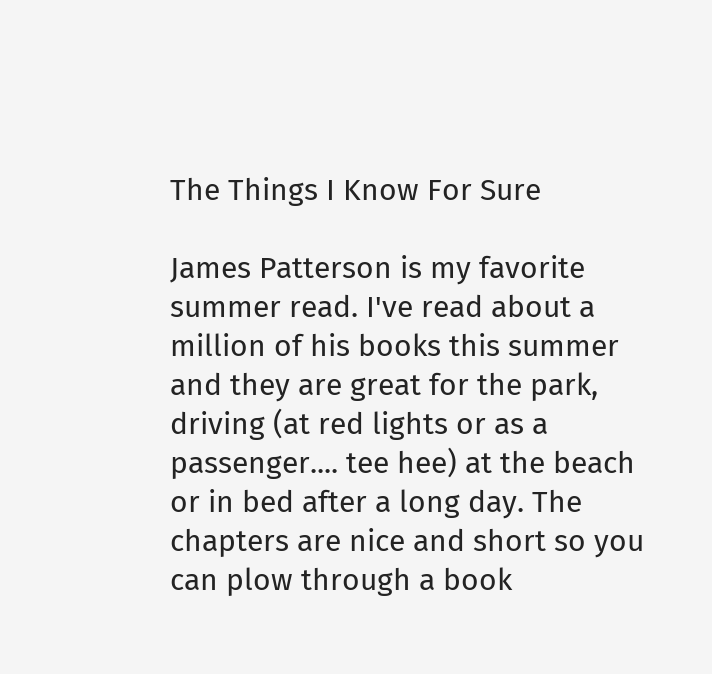The Things I Know For Sure

James Patterson is my favorite summer read. I've read about a million of his books this summer and they are great for the park, driving (at red lights or as a passenger.... tee hee) at the beach or in bed after a long day. The chapters are nice and short so you can plow through a book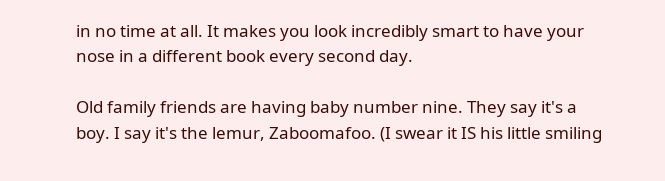in no time at all. It makes you look incredibly smart to have your nose in a different book every second day.

Old family friends are having baby number nine. They say it's a boy. I say it's the lemur, Zaboomafoo. (I swear it IS his little smiling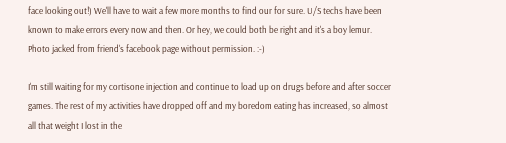face looking out!) We'll have to wait a few more months to find our for sure. U/S techs have been known to make errors every now and then. Or hey, we could both be right and it's a boy lemur.
Photo jacked from friend's facebook page without permission. :-)

I'm still waiting for my cortisone injection and continue to load up on drugs before and after soccer games. The rest of my activities have dropped off and my boredom eating has increased, so almost all that weight I lost in the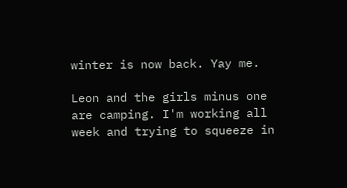winter is now back. Yay me.

Leon and the girls minus one are camping. I'm working all week and trying to squeeze in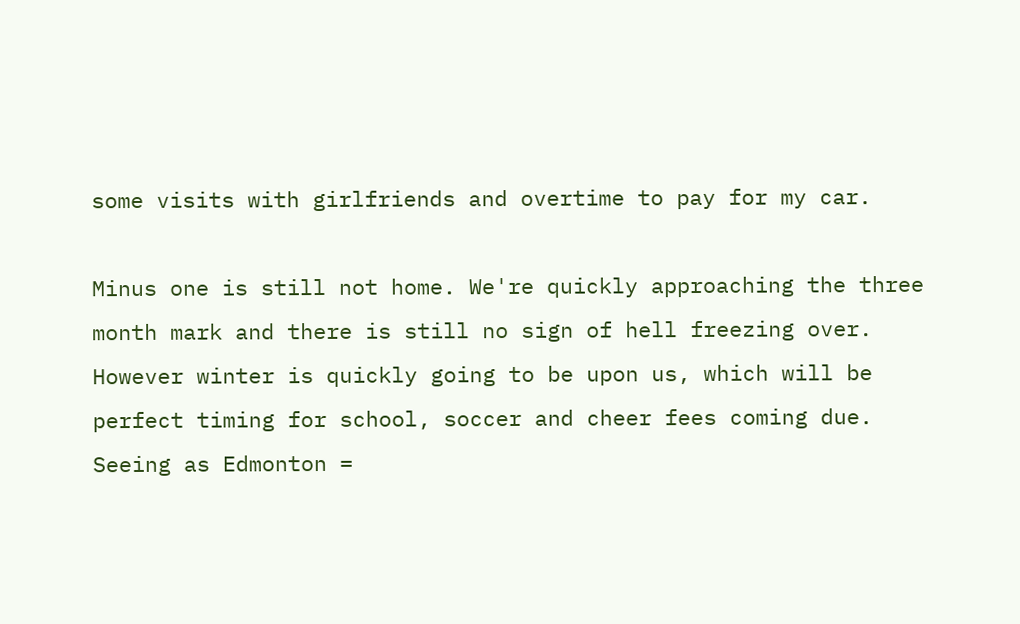some visits with girlfriends and overtime to pay for my car.

Minus one is still not home. We're quickly approaching the three month mark and there is still no sign of hell freezing over. However winter is quickly going to be upon us, which will be perfect timing for school, soccer and cheer fees coming due. Seeing as Edmonton =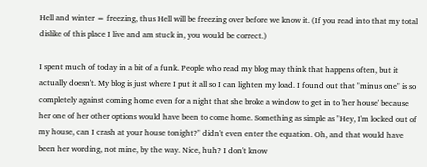Hell and winter = freezing, thus Hell will be freezing over before we know it. (If you read into that my total dislike of this place I live and am stuck in, you would be correct.)

I spent much of today in a bit of a funk. People who read my blog may think that happens often, but it actually doesn't. My blog is just where I put it all so I can lighten my load. I found out that "minus one" is so completely against coming home even for a night that she broke a window to get in to 'her house' because her one of her other options would have been to come home. Something as simple as "Hey, I'm locked out of my house, can I crash at your house tonight?" didn't even enter the equation. Oh, and that would have been her wording, not mine, by the way. Nice, huh? I don't know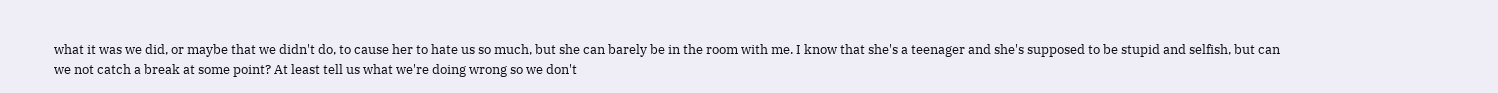what it was we did, or maybe that we didn't do, to cause her to hate us so much, but she can barely be in the room with me. I know that she's a teenager and she's supposed to be stupid and selfish, but can we not catch a break at some point? At least tell us what we're doing wrong so we don't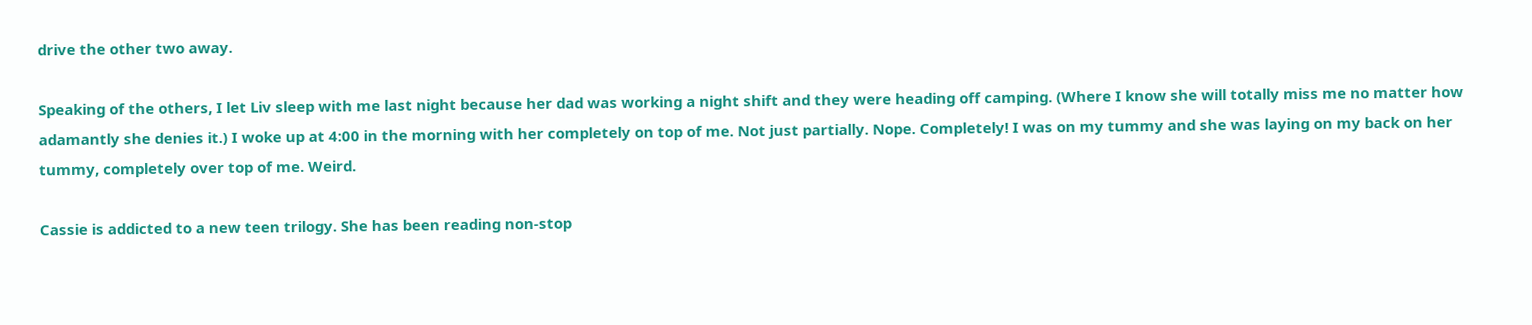drive the other two away.

Speaking of the others, I let Liv sleep with me last night because her dad was working a night shift and they were heading off camping. (Where I know she will totally miss me no matter how adamantly she denies it.) I woke up at 4:00 in the morning with her completely on top of me. Not just partially. Nope. Completely! I was on my tummy and she was laying on my back on her tummy, completely over top of me. Weird.

Cassie is addicted to a new teen trilogy. She has been reading non-stop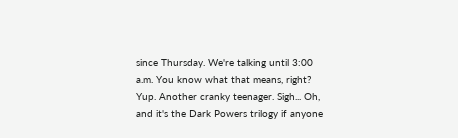since Thursday. We're talking until 3:00 a.m. You know what that means, right? Yup. Another cranky teenager. Sigh... Oh, and it's the Dark Powers trilogy if anyone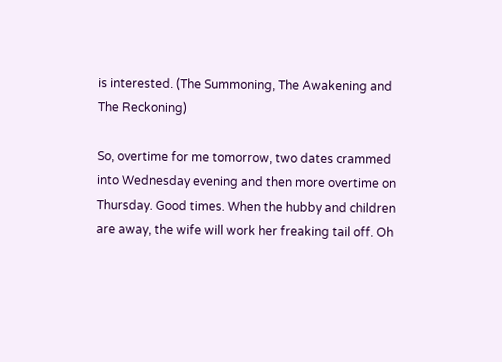is interested. (The Summoning, The Awakening and The Reckoning)

So, overtime for me tomorrow, two dates crammed into Wednesday evening and then more overtime on Thursday. Good times. When the hubby and children are away, the wife will work her freaking tail off. Oh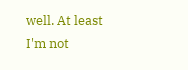well. At least I'm not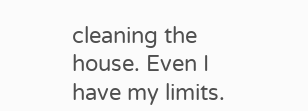cleaning the house. Even I have my limits.